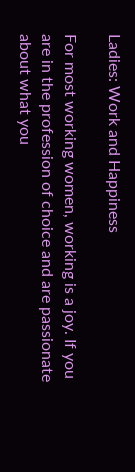Ladies: Work and Happiness

For most working women, working is a joy. If you are in the profession of choice and are passionate about what you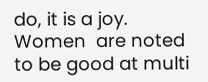do, it is a joy. Women  are noted to be good at multi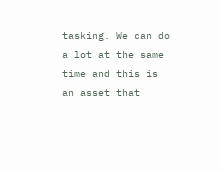tasking. We can do a lot at the same time and this is an asset that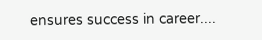ensures success in career....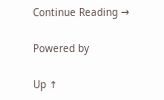Continue Reading →

Powered by

Up ↑